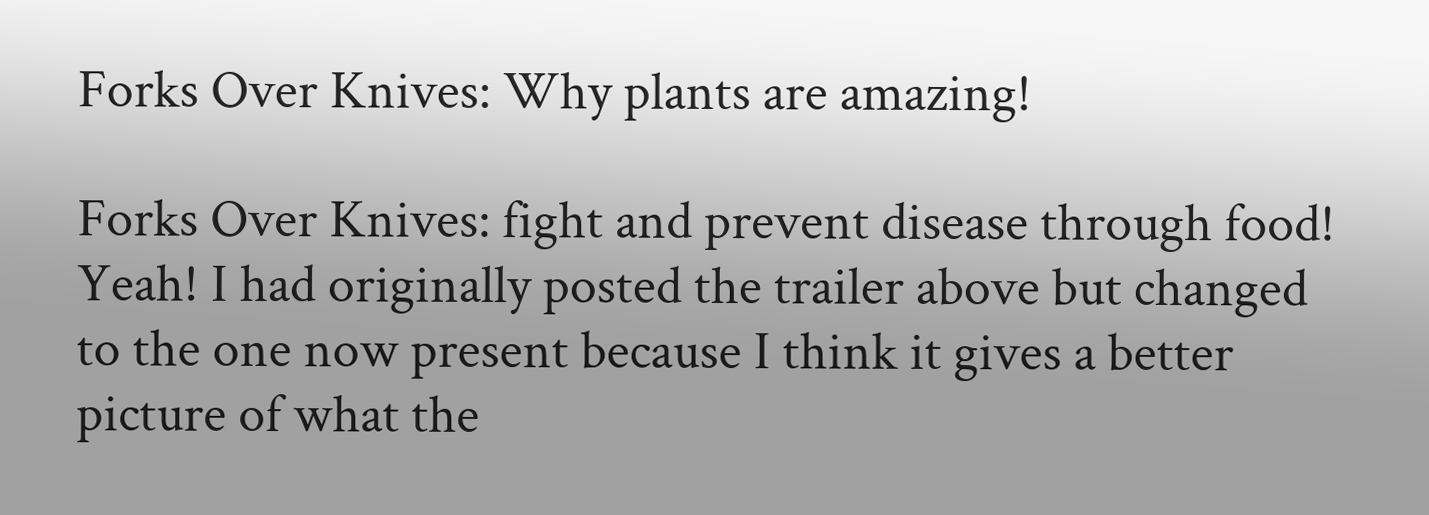Forks Over Knives: Why plants are amazing!

Forks Over Knives: fight and prevent disease through food! Yeah! I had originally posted the trailer above but changed to the one now present because I think it gives a better picture of what the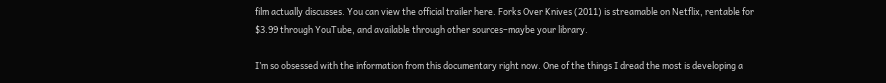film actually discusses. You can view the official trailer here. Forks Over Knives (2011) is streamable on Netflix, rentable for $3.99 through YouTube, and available through other sources–maybe your library.

I’m so obsessed with the information from this documentary right now. One of the things I dread the most is developing a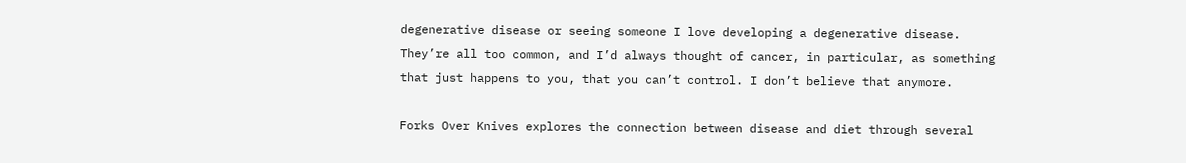degenerative disease or seeing someone I love developing a degenerative disease. They’re all too common, and I’d always thought of cancer, in particular, as something that just happens to you, that you can’t control. I don’t believe that anymore.

Forks Over Knives explores the connection between disease and diet through several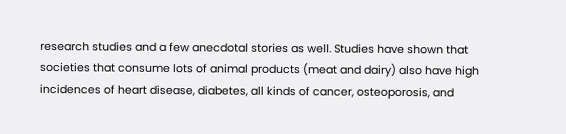research studies and a few anecdotal stories as well. Studies have shown that societies that consume lots of animal products (meat and dairy) also have high incidences of heart disease, diabetes, all kinds of cancer, osteoporosis, and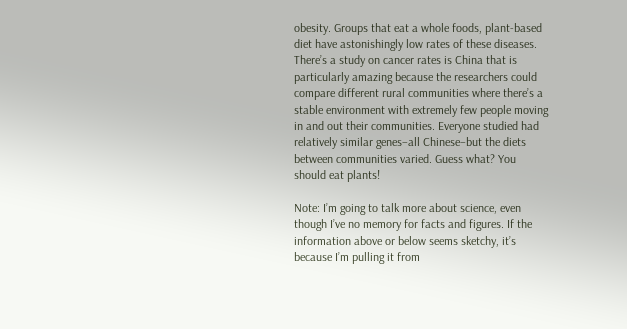obesity. Groups that eat a whole foods, plant-based diet have astonishingly low rates of these diseases. There’s a study on cancer rates is China that is particularly amazing because the researchers could compare different rural communities where there’s a stable environment with extremely few people moving in and out their communities. Everyone studied had relatively similar genes–all Chinese–but the diets between communities varied. Guess what? You should eat plants!

Note: I’m going to talk more about science, even though I’ve no memory for facts and figures. If the information above or below seems sketchy, it’s because I’m pulling it from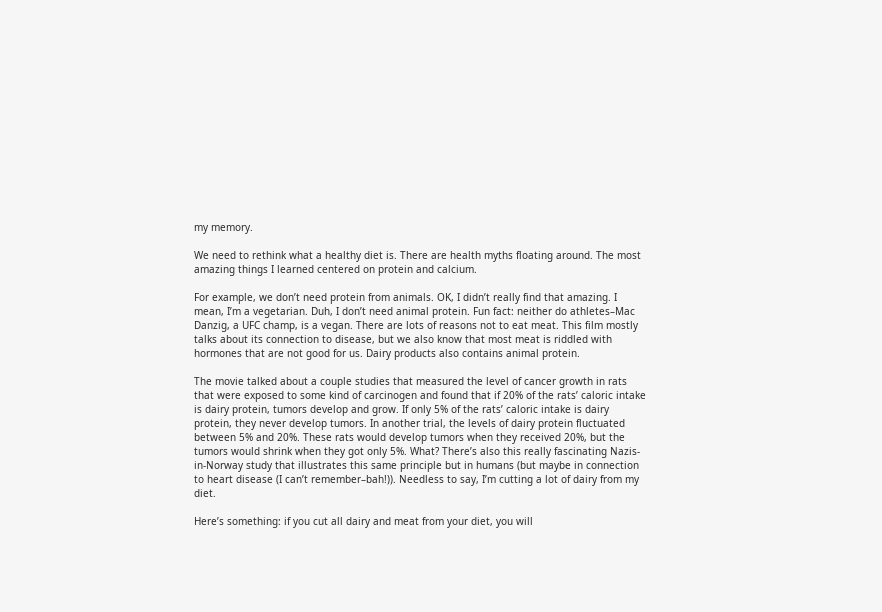my memory.

We need to rethink what a healthy diet is. There are health myths floating around. The most amazing things I learned centered on protein and calcium.

For example, we don’t need protein from animals. OK, I didn’t really find that amazing. I mean, I’m a vegetarian. Duh, I don’t need animal protein. Fun fact: neither do athletes–Mac Danzig, a UFC champ, is a vegan. There are lots of reasons not to eat meat. This film mostly talks about its connection to disease, but we also know that most meat is riddled with hormones that are not good for us. Dairy products also contains animal protein.

The movie talked about a couple studies that measured the level of cancer growth in rats that were exposed to some kind of carcinogen and found that if 20% of the rats’ caloric intake is dairy protein, tumors develop and grow. If only 5% of the rats’ caloric intake is dairy protein, they never develop tumors. In another trial, the levels of dairy protein fluctuated between 5% and 20%. These rats would develop tumors when they received 20%, but the tumors would shrink when they got only 5%. What? There’s also this really fascinating Nazis-in-Norway study that illustrates this same principle but in humans (but maybe in connection to heart disease (I can’t remember–bah!)). Needless to say, I’m cutting a lot of dairy from my diet.

Here’s something: if you cut all dairy and meat from your diet, you will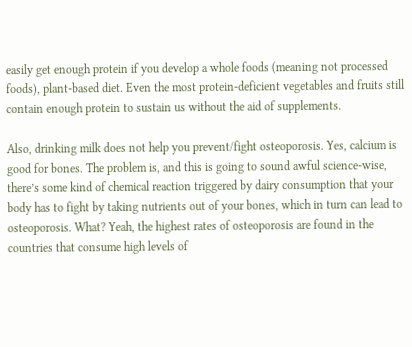easily get enough protein if you develop a whole foods (meaning not processed foods), plant-based diet. Even the most protein-deficient vegetables and fruits still contain enough protein to sustain us without the aid of supplements.

Also, drinking milk does not help you prevent/fight osteoporosis. Yes, calcium is good for bones. The problem is, and this is going to sound awful science-wise, there’s some kind of chemical reaction triggered by dairy consumption that your body has to fight by taking nutrients out of your bones, which in turn can lead to osteoporosis. What? Yeah, the highest rates of osteoporosis are found in the countries that consume high levels of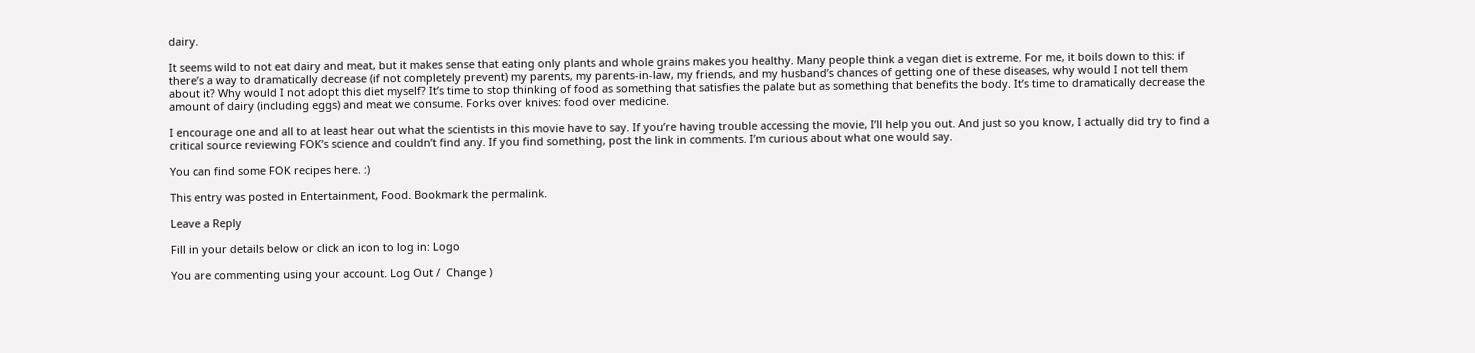dairy.

It seems wild to not eat dairy and meat, but it makes sense that eating only plants and whole grains makes you healthy. Many people think a vegan diet is extreme. For me, it boils down to this: if there’s a way to dramatically decrease (if not completely prevent) my parents, my parents-in-law, my friends, and my husband’s chances of getting one of these diseases, why would I not tell them about it? Why would I not adopt this diet myself? It’s time to stop thinking of food as something that satisfies the palate but as something that benefits the body. It’s time to dramatically decrease the amount of dairy (including eggs) and meat we consume. Forks over knives: food over medicine.

I encourage one and all to at least hear out what the scientists in this movie have to say. If you’re having trouble accessing the movie, I’ll help you out. And just so you know, I actually did try to find a critical source reviewing FOK’s science and couldn’t find any. If you find something, post the link in comments. I’m curious about what one would say.

You can find some FOK recipes here. :)

This entry was posted in Entertainment, Food. Bookmark the permalink.

Leave a Reply

Fill in your details below or click an icon to log in: Logo

You are commenting using your account. Log Out /  Change )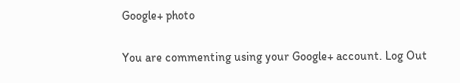Google+ photo

You are commenting using your Google+ account. Log Out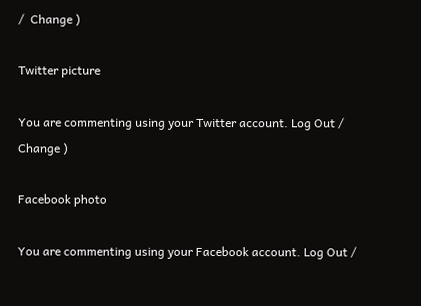/  Change )

Twitter picture

You are commenting using your Twitter account. Log Out /  Change )

Facebook photo

You are commenting using your Facebook account. Log Out /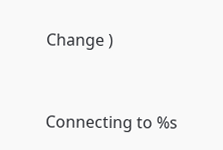Change )


Connecting to %s